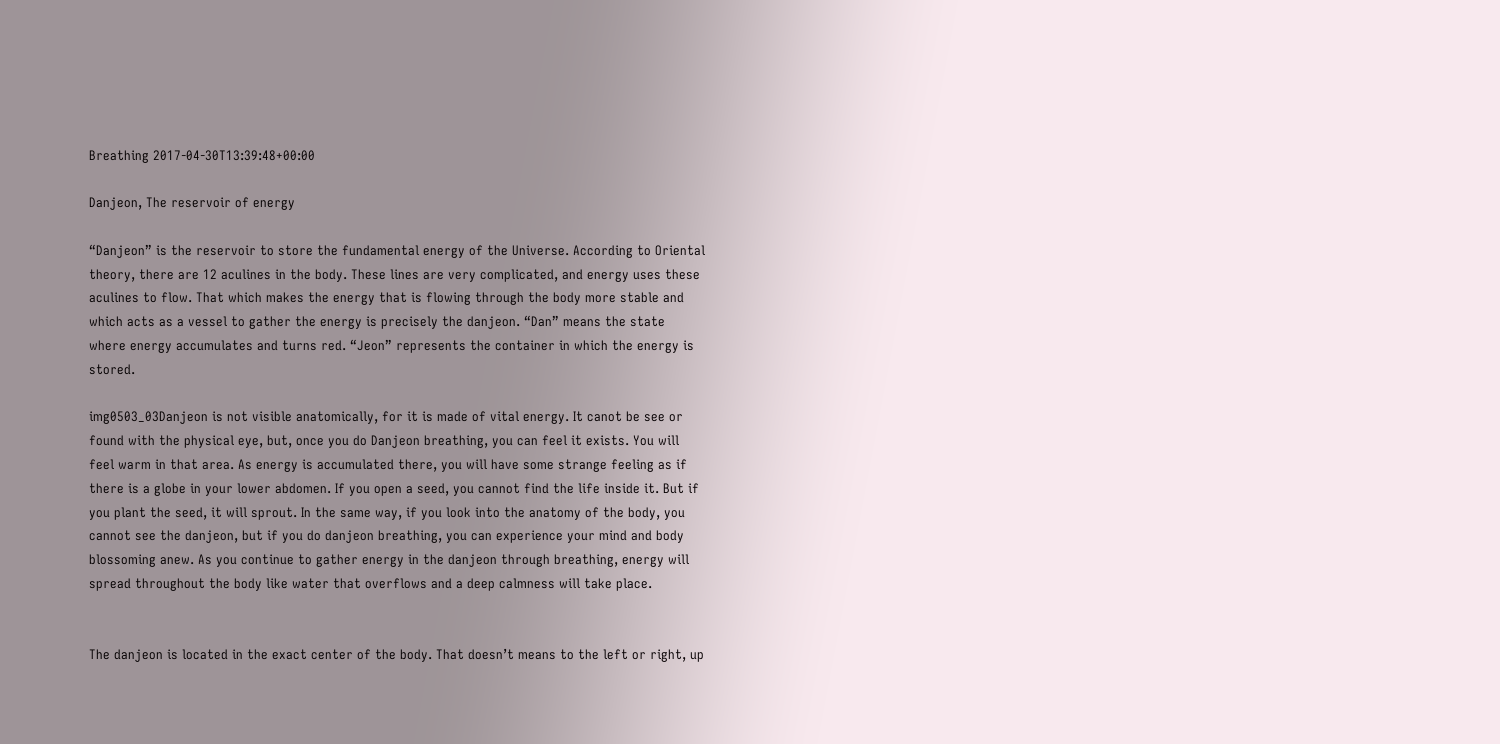Breathing 2017-04-30T13:39:48+00:00

Danjeon, The reservoir of energy

“Danjeon” is the reservoir to store the fundamental energy of the Universe. According to Oriental theory, there are 12 aculines in the body. These lines are very complicated, and energy uses these aculines to flow. That which makes the energy that is flowing through the body more stable and which acts as a vessel to gather the energy is precisely the danjeon. “Dan” means the state where energy accumulates and turns red. “Jeon” represents the container in which the energy is stored.

img0503_03Danjeon is not visible anatomically, for it is made of vital energy. It canot be see or found with the physical eye, but, once you do Danjeon breathing, you can feel it exists. You will feel warm in that area. As energy is accumulated there, you will have some strange feeling as if there is a globe in your lower abdomen. If you open a seed, you cannot find the life inside it. But if you plant the seed, it will sprout. In the same way, if you look into the anatomy of the body, you cannot see the danjeon, but if you do danjeon breathing, you can experience your mind and body blossoming anew. As you continue to gather energy in the danjeon through breathing, energy will spread throughout the body like water that overflows and a deep calmness will take place.


The danjeon is located in the exact center of the body. That doesn’t means to the left or right, up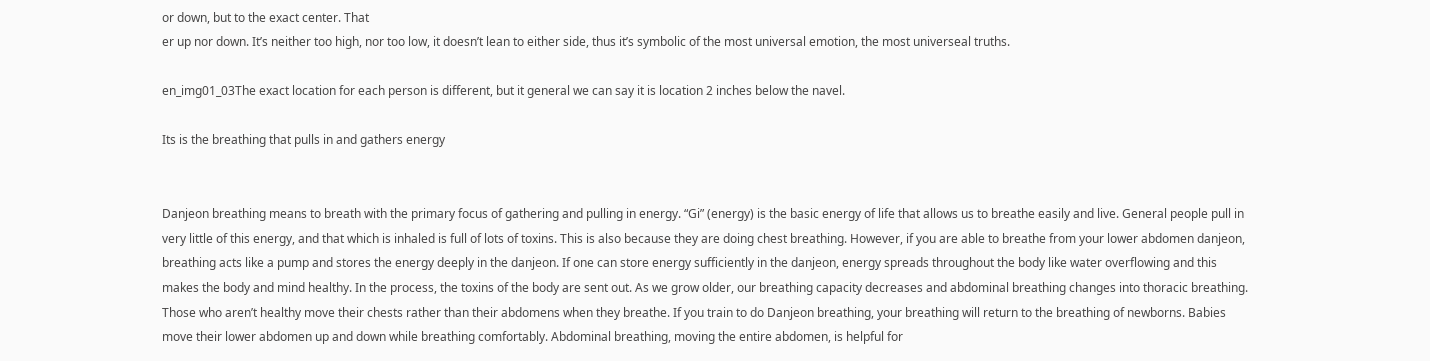or down, but to the exact center. That
er up nor down. It’s neither too high, nor too low, it doesn’t lean to either side, thus it’s symbolic of the most universal emotion, the most universeal truths.

en_img01_03The exact location for each person is different, but it general we can say it is location 2 inches below the navel.

Its is the breathing that pulls in and gathers energy


Danjeon breathing means to breath with the primary focus of gathering and pulling in energy. “Gi” (energy) is the basic energy of life that allows us to breathe easily and live. General people pull in very little of this energy, and that which is inhaled is full of lots of toxins. This is also because they are doing chest breathing. However, if you are able to breathe from your lower abdomen danjeon, breathing acts like a pump and stores the energy deeply in the danjeon. If one can store energy sufficiently in the danjeon, energy spreads throughout the body like water overflowing and this makes the body and mind healthy. In the process, the toxins of the body are sent out. As we grow older, our breathing capacity decreases and abdominal breathing changes into thoracic breathing. Those who aren’t healthy move their chests rather than their abdomens when they breathe. If you train to do Danjeon breathing, your breathing will return to the breathing of newborns. Babies move their lower abdomen up and down while breathing comfortably. Abdominal breathing, moving the entire abdomen, is helpful for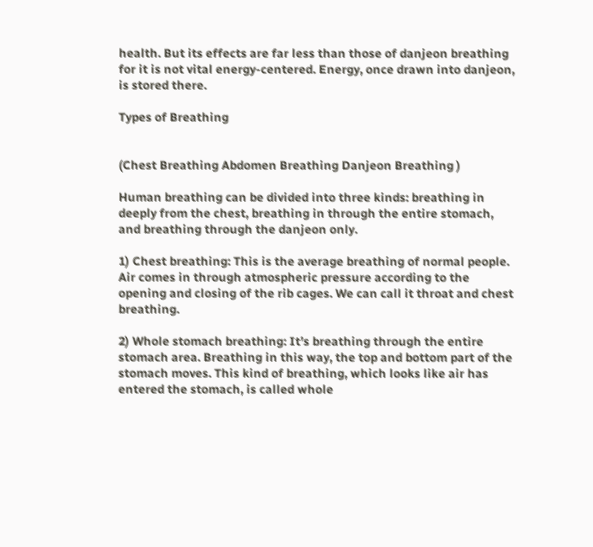health. But its effects are far less than those of danjeon breathing for it is not vital energy-centered. Energy, once drawn into danjeon, is stored there.

Types of Breathing


(Chest Breathing Abdomen Breathing Danjeon Breathing )

Human breathing can be divided into three kinds: breathing in deeply from the chest, breathing in through the entire stomach, and breathing through the danjeon only.

1) Chest breathing: This is the average breathing of normal people. Air comes in through atmospheric pressure according to the opening and closing of the rib cages. We can call it throat and chest breathing.

2) Whole stomach breathing: It’s breathing through the entire stomach area. Breathing in this way, the top and bottom part of the stomach moves. This kind of breathing, which looks like air has entered the stomach, is called whole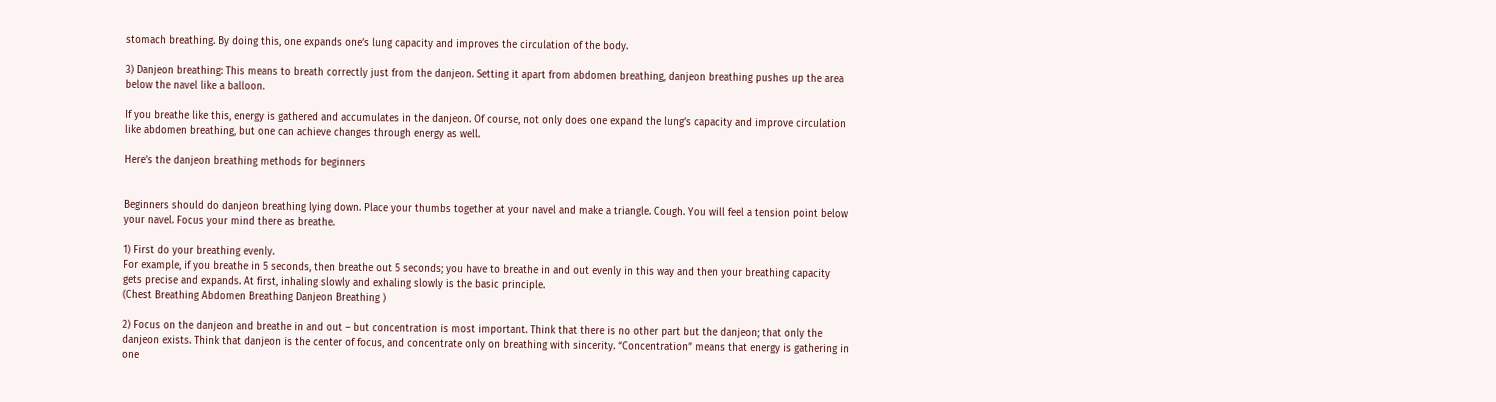stomach breathing. By doing this, one expands one’s lung capacity and improves the circulation of the body.

3) Danjeon breathing: This means to breath correctly just from the danjeon. Setting it apart from abdomen breathing, danjeon breathing pushes up the area below the navel like a balloon.

If you breathe like this, energy is gathered and accumulates in the danjeon. Of course, not only does one expand the lung’s capacity and improve circulation like abdomen breathing, but one can achieve changes through energy as well.

Here’s the danjeon breathing methods for beginners


Beginners should do danjeon breathing lying down. Place your thumbs together at your navel and make a triangle. Cough. You will feel a tension point below your navel. Focus your mind there as breathe.

1) First do your breathing evenly.
For example, if you breathe in 5 seconds, then breathe out 5 seconds; you have to breathe in and out evenly in this way and then your breathing capacity gets precise and expands. At first, inhaling slowly and exhaling slowly is the basic principle.
(Chest Breathing Abdomen Breathing Danjeon Breathing )

2) Focus on the danjeon and breathe in and out – but concentration is most important. Think that there is no other part but the danjeon; that only the danjeon exists. Think that danjeon is the center of focus, and concentrate only on breathing with sincerity. “Concentration” means that energy is gathering in one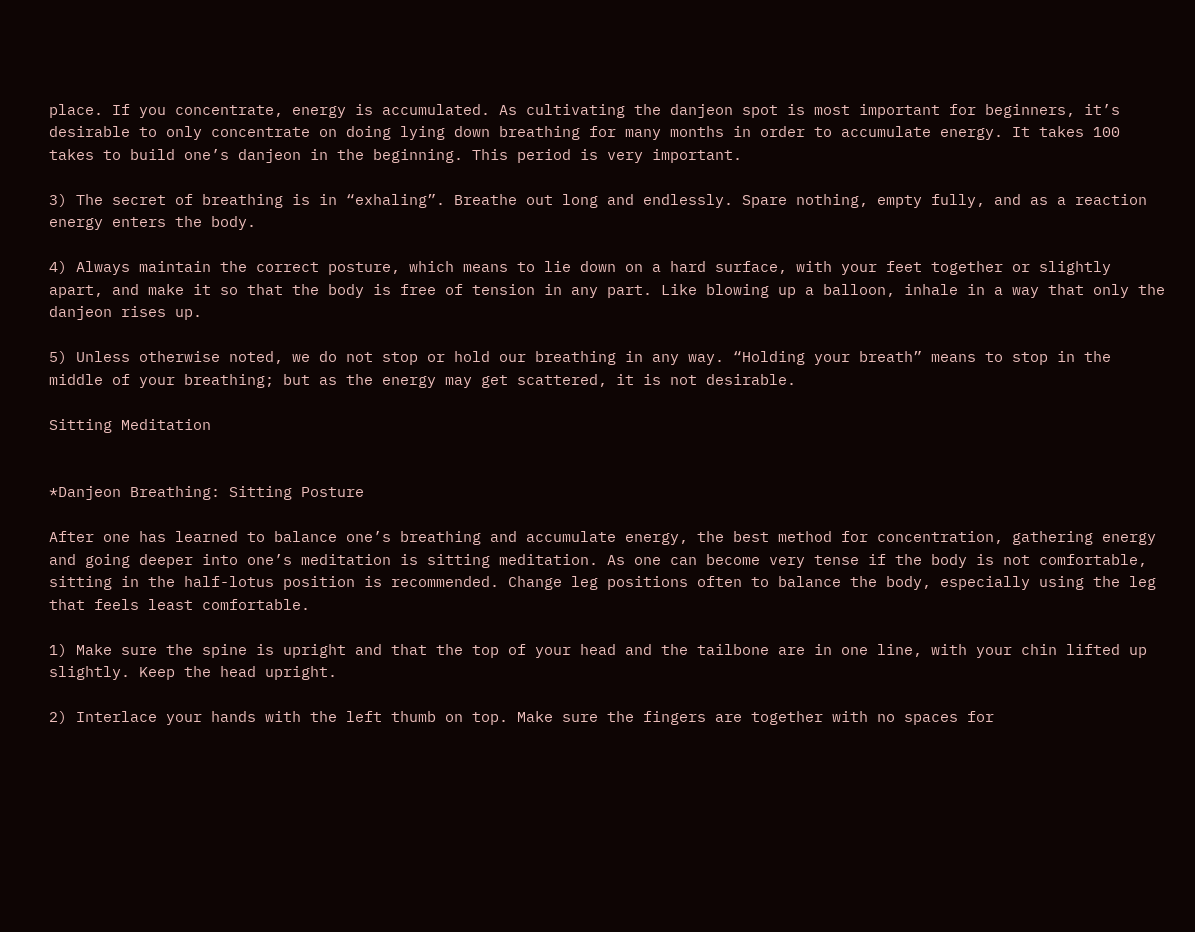place. If you concentrate, energy is accumulated. As cultivating the danjeon spot is most important for beginners, it’s desirable to only concentrate on doing lying down breathing for many months in order to accumulate energy. It takes 100 takes to build one’s danjeon in the beginning. This period is very important.

3) The secret of breathing is in “exhaling”. Breathe out long and endlessly. Spare nothing, empty fully, and as a reaction energy enters the body.

4) Always maintain the correct posture, which means to lie down on a hard surface, with your feet together or slightly apart, and make it so that the body is free of tension in any part. Like blowing up a balloon, inhale in a way that only the danjeon rises up.

5) Unless otherwise noted, we do not stop or hold our breathing in any way. “Holding your breath” means to stop in the middle of your breathing; but as the energy may get scattered, it is not desirable.

Sitting Meditation


*Danjeon Breathing: Sitting Posture

After one has learned to balance one’s breathing and accumulate energy, the best method for concentration, gathering energy and going deeper into one’s meditation is sitting meditation. As one can become very tense if the body is not comfortable, sitting in the half-lotus position is recommended. Change leg positions often to balance the body, especially using the leg that feels least comfortable.

1) Make sure the spine is upright and that the top of your head and the tailbone are in one line, with your chin lifted up slightly. Keep the head upright.

2) Interlace your hands with the left thumb on top. Make sure the fingers are together with no spaces for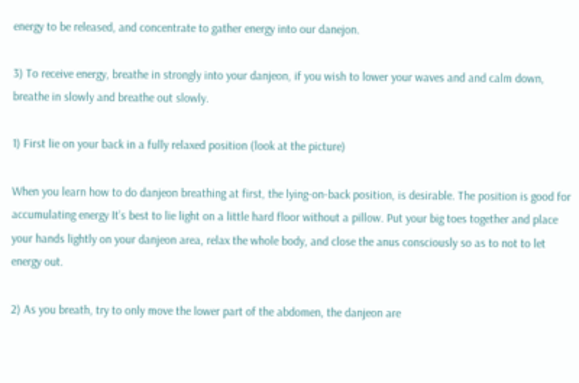energy to be released, and concentrate to gather energy into our danejon.

3) To receive energy, breathe in strongly into your danjeon, if you wish to lower your waves and and calm down, breathe in slowly and breathe out slowly.

1) First lie on your back in a fully relaxed position (look at the picture)

When you learn how to do danjeon breathing at first, the lying-on-back position, is desirable. The position is good for accumulating energy It’s best to lie light on a little hard floor without a pillow. Put your big toes together and place your hands lightly on your danjeon area, relax the whole body, and close the anus consciously so as to not to let energy out.

2) As you breath, try to only move the lower part of the abdomen, the danjeon are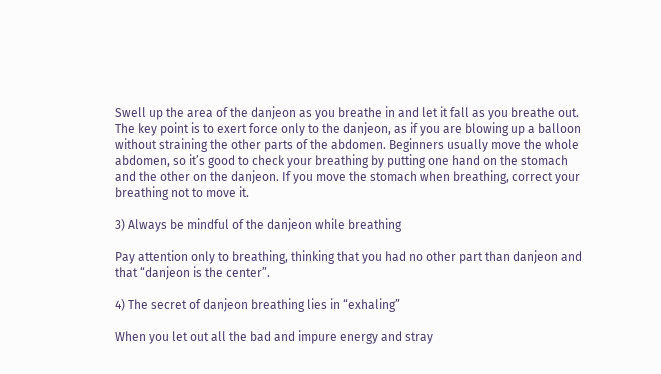Swell up the area of the danjeon as you breathe in and let it fall as you breathe out. The key point is to exert force only to the danjeon, as if you are blowing up a balloon without straining the other parts of the abdomen. Beginners usually move the whole abdomen, so it’s good to check your breathing by putting one hand on the stomach and the other on the danjeon. If you move the stomach when breathing, correct your breathing not to move it.

3) Always be mindful of the danjeon while breathing

Pay attention only to breathing, thinking that you had no other part than danjeon and that “danjeon is the center”.

4) The secret of danjeon breathing lies in “exhaling”

When you let out all the bad and impure energy and stray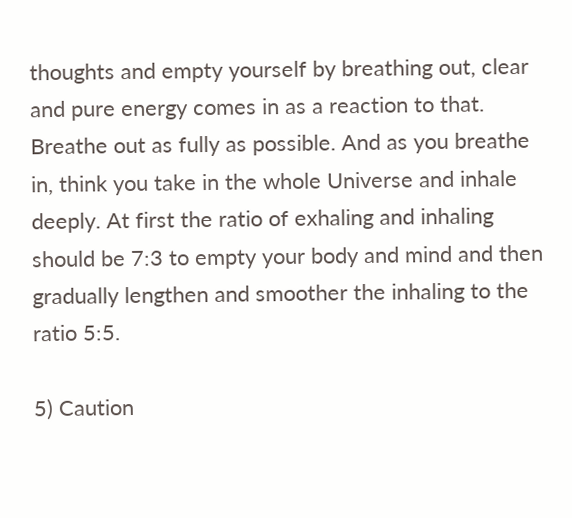thoughts and empty yourself by breathing out, clear and pure energy comes in as a reaction to that. Breathe out as fully as possible. And as you breathe in, think you take in the whole Universe and inhale deeply. At first the ratio of exhaling and inhaling should be 7:3 to empty your body and mind and then gradually lengthen and smoother the inhaling to the ratio 5:5.

5) Caution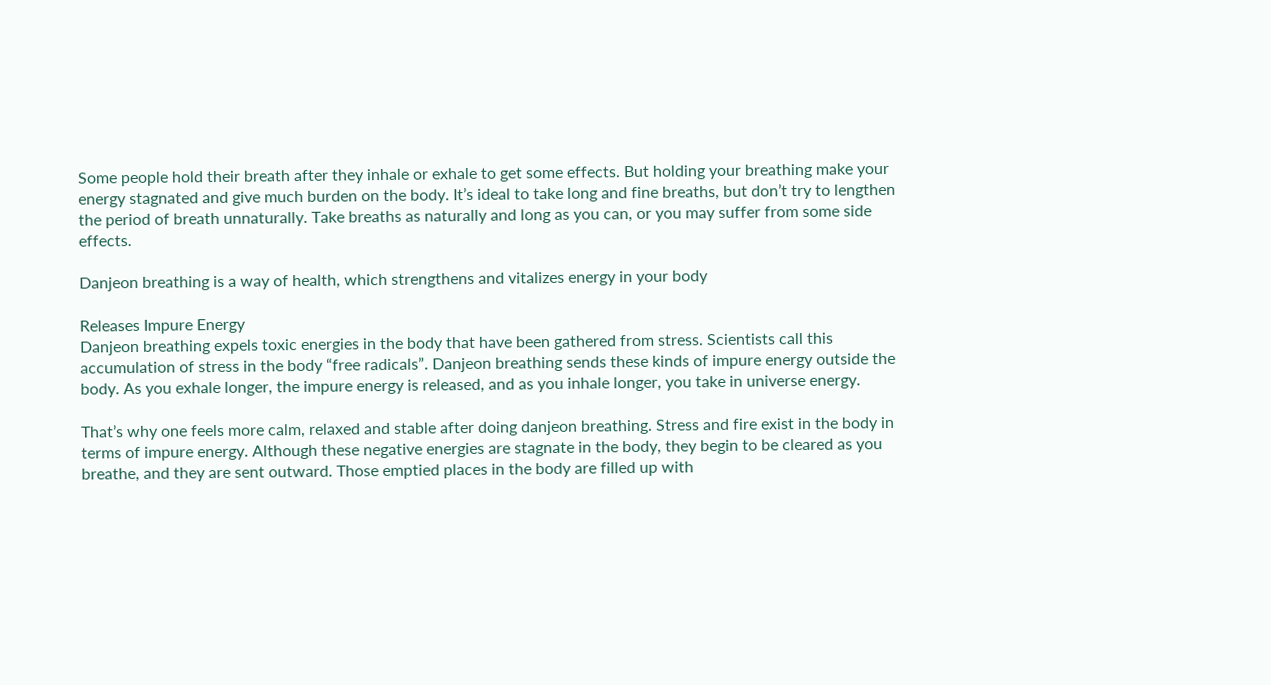Some people hold their breath after they inhale or exhale to get some effects. But holding your breathing make your energy stagnated and give much burden on the body. It’s ideal to take long and fine breaths, but don’t try to lengthen the period of breath unnaturally. Take breaths as naturally and long as you can, or you may suffer from some side effects.

Danjeon breathing is a way of health, which strengthens and vitalizes energy in your body

Releases Impure Energy
Danjeon breathing expels toxic energies in the body that have been gathered from stress. Scientists call this accumulation of stress in the body “free radicals”. Danjeon breathing sends these kinds of impure energy outside the body. As you exhale longer, the impure energy is released, and as you inhale longer, you take in universe energy.

That’s why one feels more calm, relaxed and stable after doing danjeon breathing. Stress and fire exist in the body in terms of impure energy. Although these negative energies are stagnate in the body, they begin to be cleared as you breathe, and they are sent outward. Those emptied places in the body are filled up with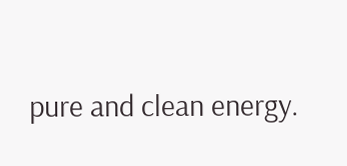pure and clean energy.